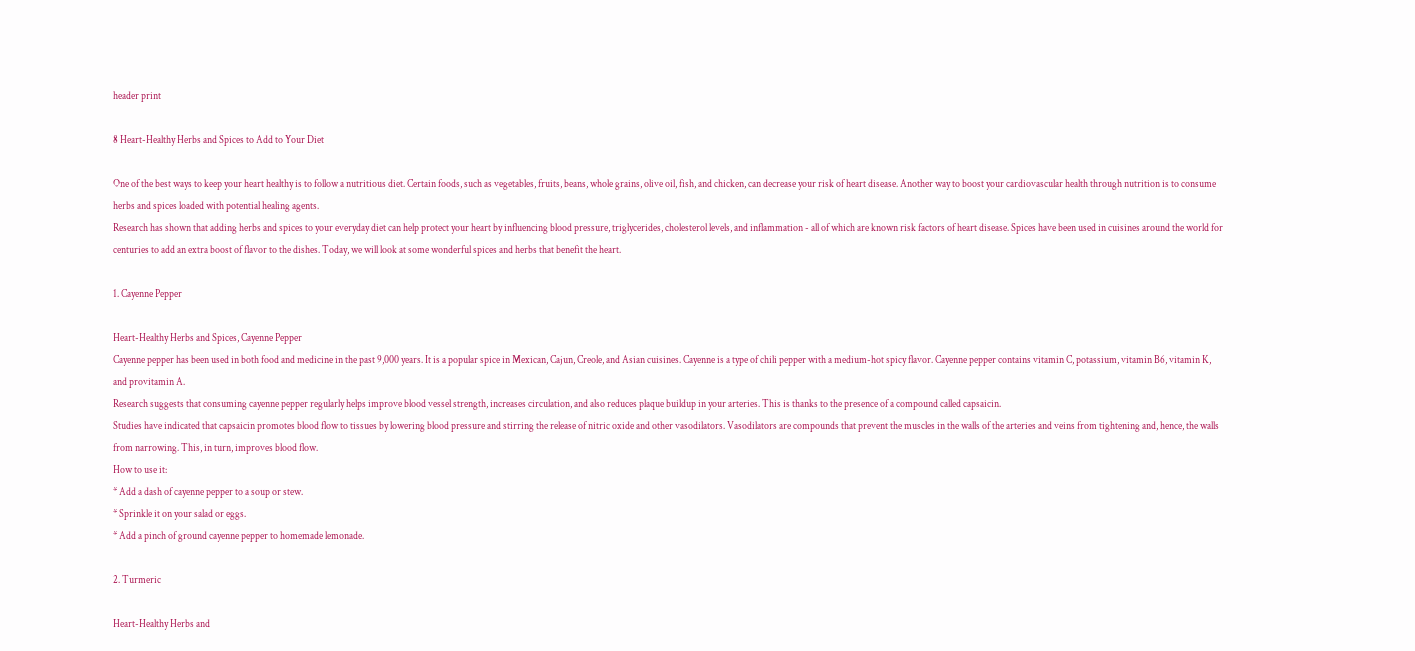header print

8 Heart-Healthy Herbs and Spices to Add to Your Diet

One of the best ways to keep your heart healthy is to follow a nutritious diet. Certain foods, such as vegetables, fruits, beans, whole grains, olive oil, fish, and chicken, can decrease your risk of heart disease. Another way to boost your cardiovascular health through nutrition is to consume herbs and spices loaded with potential healing agents.
Research has shown that adding herbs and spices to your everyday diet can help protect your heart by influencing blood pressure, triglycerides, cholesterol levels, and inflammation - all of which are known risk factors of heart disease. Spices have been used in cuisines around the world for centuries to add an extra boost of flavor to the dishes. Today, we will look at some wonderful spices and herbs that benefit the heart.

1. Cayenne Pepper

Heart-Healthy Herbs and Spices, Cayenne Pepper
Cayenne pepper has been used in both food and medicine in the past 9,000 years. It is a popular spice in Mexican, Cajun, Creole, and Asian cuisines. Cayenne is a type of chili pepper with a medium-hot spicy flavor. Cayenne pepper contains vitamin C, potassium, vitamin B6, vitamin K, and provitamin A.
Research suggests that consuming cayenne pepper regularly helps improve blood vessel strength, increases circulation, and also reduces plaque buildup in your arteries. This is thanks to the presence of a compound called capsaicin.
Studies have indicated that capsaicin promotes blood flow to tissues by lowering blood pressure and stirring the release of nitric oxide and other vasodilators. Vasodilators are compounds that prevent the muscles in the walls of the arteries and veins from tightening and, hence, the walls from narrowing. This, in turn, improves blood flow.
How to use it:
* Add a dash of cayenne pepper to a soup or stew.
* Sprinkle it on your salad or eggs.
* Add a pinch of ground cayenne pepper to homemade lemonade.

2. Turmeric

Heart-Healthy Herbs and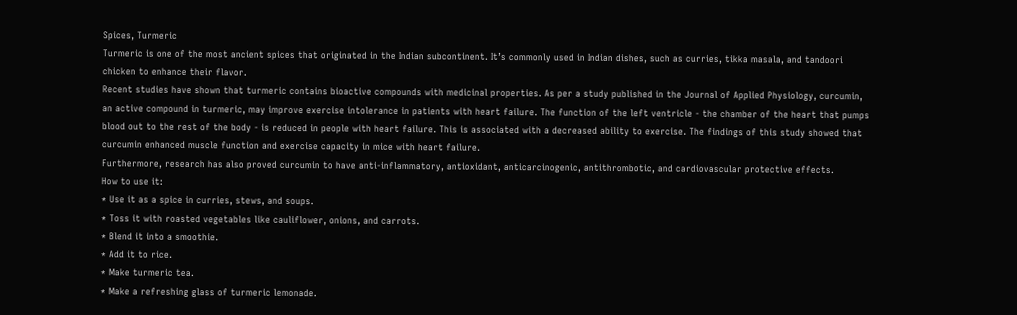Spices, Turmeric
Turmeric is one of the most ancient spices that originated in the Indian subcontinent. It’s commonly used in Indian dishes, such as curries, tikka masala, and tandoori chicken to enhance their flavor.
Recent studies have shown that turmeric contains bioactive compounds with medicinal properties. As per a study published in the Journal of Applied Physiology, curcumin, an active compound in turmeric, may improve exercise intolerance in patients with heart failure. The function of the left ventricle - the chamber of the heart that pumps blood out to the rest of the body - is reduced in people with heart failure. This is associated with a decreased ability to exercise. The findings of this study showed that curcumin enhanced muscle function and exercise capacity in mice with heart failure.
Furthermore, research has also proved curcumin to have anti-inflammatory, antioxidant, anticarcinogenic, antithrombotic, and cardiovascular protective effects.
How to use it:
* Use it as a spice in curries, stews, and soups.
* Toss it with roasted vegetables like cauliflower, onions, and carrots.
* Blend it into a smoothie.
* Add it to rice.
* Make turmeric tea.
* Make a refreshing glass of turmeric lemonade.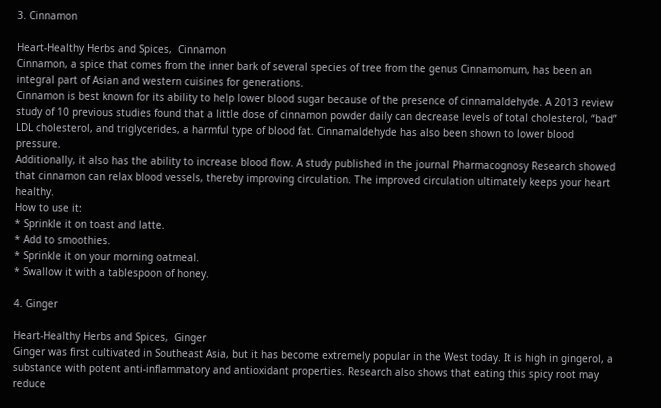3. Cinnamon

Heart-Healthy Herbs and Spices,  Cinnamon
Cinnamon, a spice that comes from the inner bark of several species of tree from the genus Cinnamomum, has been an integral part of Asian and western cuisines for generations.
Cinnamon is best known for its ability to help lower blood sugar because of the presence of cinnamaldehyde. A 2013 review study of 10 previous studies found that a little dose of cinnamon powder daily can decrease levels of total cholesterol, “bad” LDL cholesterol, and triglycerides, a harmful type of blood fat. Cinnamaldehyde has also been shown to lower blood pressure.
Additionally, it also has the ability to increase blood flow. A study published in the journal Pharmacognosy Research showed that cinnamon can relax blood vessels, thereby improving circulation. The improved circulation ultimately keeps your heart healthy.
How to use it:
* Sprinkle it on toast and latte.
* Add to smoothies.
* Sprinkle it on your morning oatmeal.
* Swallow it with a tablespoon of honey.

4. Ginger

Heart-Healthy Herbs and Spices,  Ginger
Ginger was first cultivated in Southeast Asia, but it has become extremely popular in the West today. It is high in gingerol, a substance with potent anti-inflammatory and antioxidant properties. Research also shows that eating this spicy root may reduce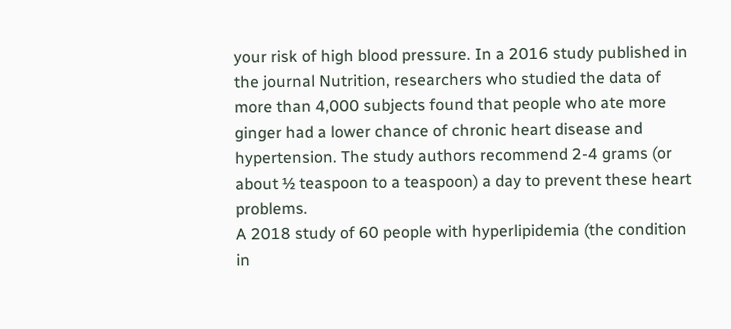your risk of high blood pressure. In a 2016 study published in the journal Nutrition, researchers who studied the data of more than 4,000 subjects found that people who ate more ginger had a lower chance of chronic heart disease and hypertension. The study authors recommend 2-4 grams (or about ½ teaspoon to a teaspoon) a day to prevent these heart problems.
A 2018 study of 60 people with hyperlipidemia (the condition in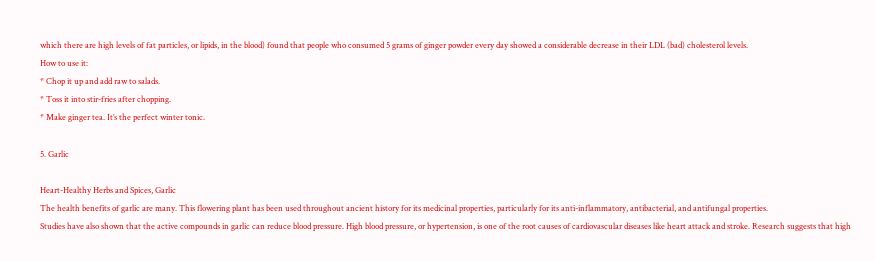which there are high levels of fat particles, or lipids, in the blood) found that people who consumed 5 grams of ginger powder every day showed a considerable decrease in their LDL (bad) cholesterol levels.
How to use it:
* Chop it up and add raw to salads.
* Toss it into stir-fries after chopping.
* Make ginger tea. It’s the perfect winter tonic.

5. Garlic

Heart-Healthy Herbs and Spices, Garlic
The health benefits of garlic are many. This flowering plant has been used throughout ancient history for its medicinal properties, particularly for its anti-inflammatory, antibacterial, and antifungal properties.
Studies have also shown that the active compounds in garlic can reduce blood pressure. High blood pressure, or hypertension, is one of the root causes of cardiovascular diseases like heart attack and stroke. Research suggests that high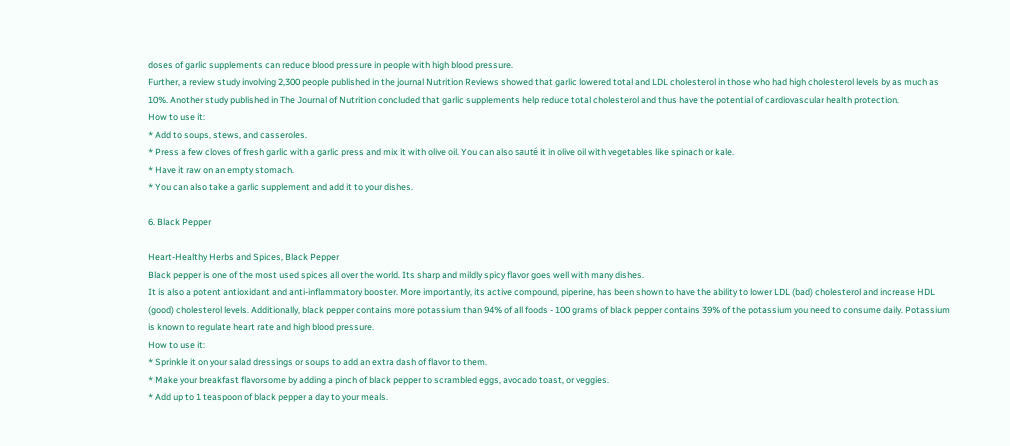doses of garlic supplements can reduce blood pressure in people with high blood pressure.
Further, a review study involving 2,300 people published in the journal Nutrition Reviews showed that garlic lowered total and LDL cholesterol in those who had high cholesterol levels by as much as 10%. Another study published in The Journal of Nutrition concluded that garlic supplements help reduce total cholesterol and thus have the potential of cardiovascular health protection.
How to use it:
* Add to soups, stews, and casseroles.
* Press a few cloves of fresh garlic with a garlic press and mix it with olive oil. You can also sauté it in olive oil with vegetables like spinach or kale.
* Have it raw on an empty stomach.
* You can also take a garlic supplement and add it to your dishes.

6. Black Pepper

Heart-Healthy Herbs and Spices, Black Pepper
Black pepper is one of the most used spices all over the world. Its sharp and mildly spicy flavor goes well with many dishes.
It is also a potent antioxidant and anti-inflammatory booster. More importantly, its active compound, piperine, has been shown to have the ability to lower LDL (bad) cholesterol and increase HDL (good) cholesterol levels. Additionally, black pepper contains more potassium than 94% of all foods - 100 grams of black pepper contains 39% of the potassium you need to consume daily. Potassium is known to regulate heart rate and high blood pressure.
How to use it:
* Sprinkle it on your salad dressings or soups to add an extra dash of flavor to them.
* Make your breakfast flavorsome by adding a pinch of black pepper to scrambled eggs, avocado toast, or veggies.
* Add up to 1 teaspoon of black pepper a day to your meals.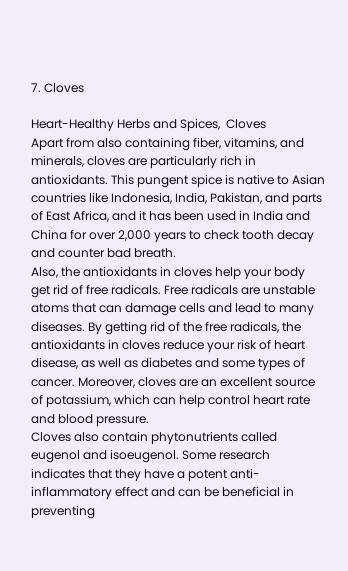7. Cloves

Heart-Healthy Herbs and Spices,  Cloves
Apart from also containing fiber, vitamins, and minerals, cloves are particularly rich in antioxidants. This pungent spice is native to Asian countries like Indonesia, India, Pakistan, and parts of East Africa, and it has been used in India and China for over 2,000 years to check tooth decay and counter bad breath.
Also, the antioxidants in cloves help your body get rid of free radicals. Free radicals are unstable atoms that can damage cells and lead to many diseases. By getting rid of the free radicals, the antioxidants in cloves reduce your risk of heart disease, as well as diabetes and some types of cancer. Moreover, cloves are an excellent source of potassium, which can help control heart rate and blood pressure.
Cloves also contain phytonutrients called eugenol and isoeugenol. Some research indicates that they have a potent anti-inflammatory effect and can be beneficial in preventing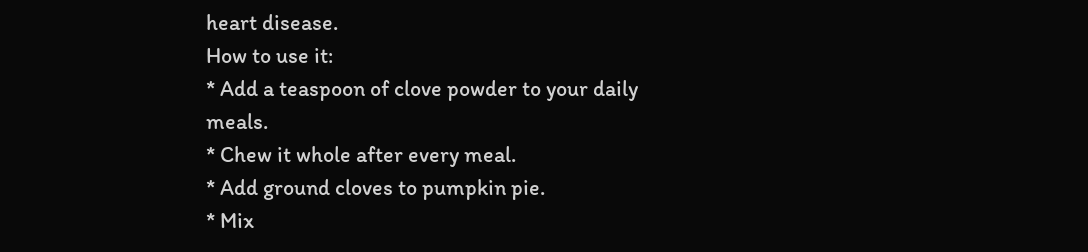heart disease.
How to use it:
* Add a teaspoon of clove powder to your daily meals.
* Chew it whole after every meal.
* Add ground cloves to pumpkin pie.
* Mix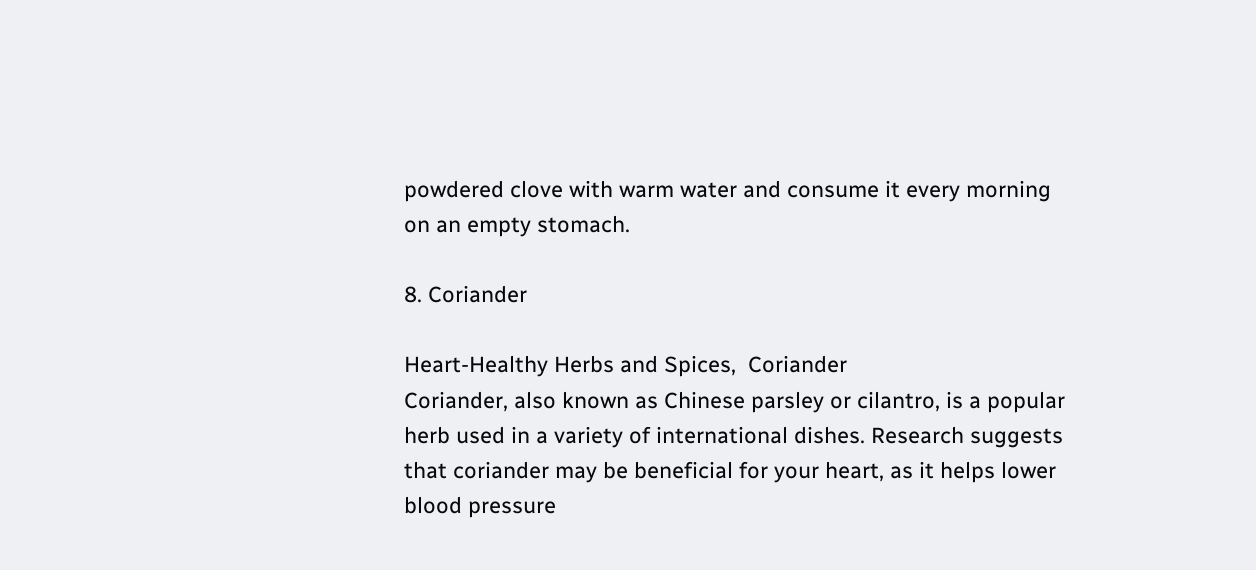powdered clove with warm water and consume it every morning on an empty stomach.

8. Coriander

Heart-Healthy Herbs and Spices,  Coriander
Coriander, also known as Chinese parsley or cilantro, is a popular herb used in a variety of international dishes. Research suggests that coriander may be beneficial for your heart, as it helps lower blood pressure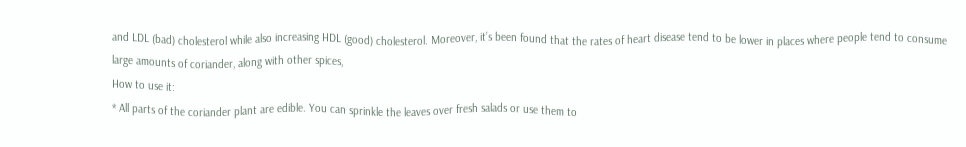and LDL (bad) cholesterol while also increasing HDL (good) cholesterol. Moreover, it’s been found that the rates of heart disease tend to be lower in places where people tend to consume large amounts of coriander, along with other spices,
How to use it:
* All parts of the coriander plant are edible. You can sprinkle the leaves over fresh salads or use them to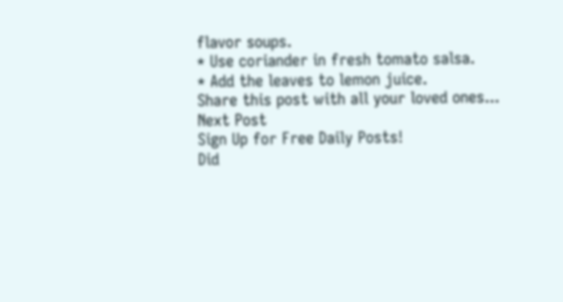flavor soups.
* Use coriander in fresh tomato salsa.
* Add the leaves to lemon juice.
Share this post with all your loved ones...
Next Post
Sign Up for Free Daily Posts!
Did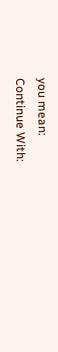you mean:
Continue With: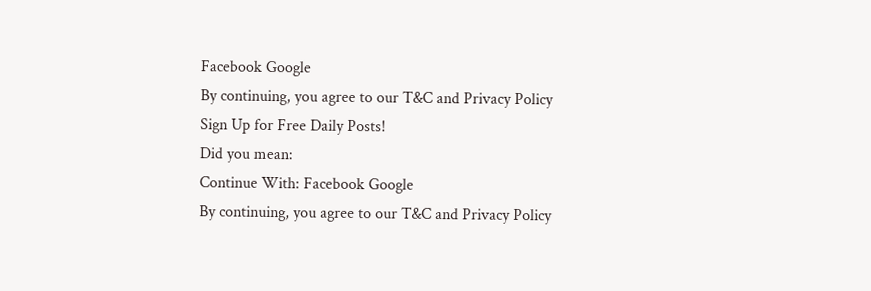Facebook Google
By continuing, you agree to our T&C and Privacy Policy
Sign Up for Free Daily Posts!
Did you mean:
Continue With: Facebook Google
By continuing, you agree to our T&C and Privacy Policy